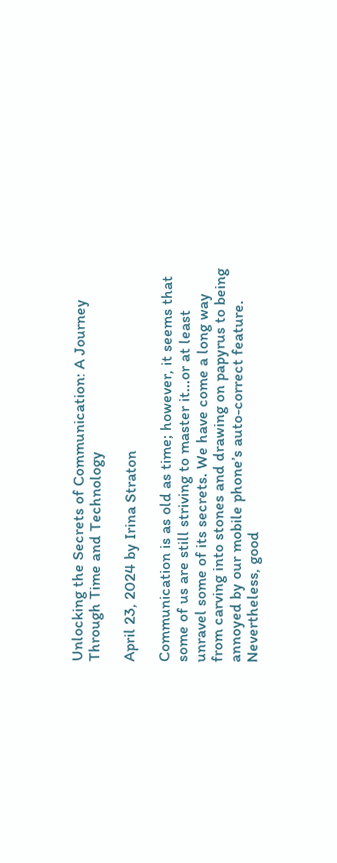Unlocking the Secrets of Communication: A Journey Through Time and Technology

April 23, 2024 by Irina Straton

Communication is as old as time; however, it seems that some of us are still striving to master it...or at least unravel some of its secrets. We have come a long way from carving into stones and drawing on papyrus to being annoyed by our mobile phone’s auto-correct feature. Nevertheless, good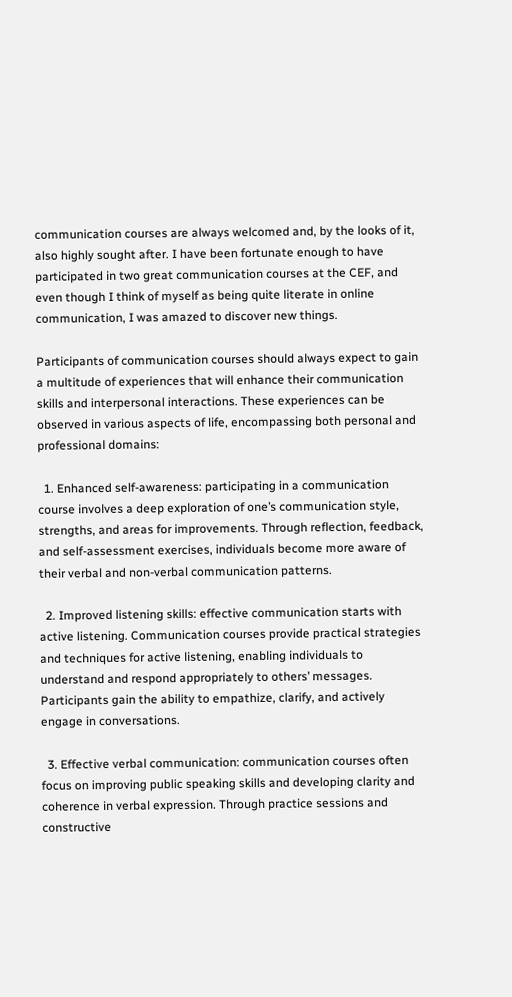communication courses are always welcomed and, by the looks of it, also highly sought after. I have been fortunate enough to have participated in two great communication courses at the CEF, and even though I think of myself as being quite literate in online communication, I was amazed to discover new things.

Participants of communication courses should always expect to gain a multitude of experiences that will enhance their communication skills and interpersonal interactions. These experiences can be observed in various aspects of life, encompassing both personal and professional domains:

  1. Enhanced self-awareness: participating in a communication course involves a deep exploration of one’s communication style, strengths, and areas for improvements. Through reflection, feedback, and self-assessment exercises, individuals become more aware of their verbal and non-verbal communication patterns.

  2. Improved listening skills: effective communication starts with active listening. Communication courses provide practical strategies and techniques for active listening, enabling individuals to understand and respond appropriately to others’ messages. Participants gain the ability to empathize, clarify, and actively engage in conversations.

  3. Effective verbal communication: communication courses often focus on improving public speaking skills and developing clarity and coherence in verbal expression. Through practice sessions and constructive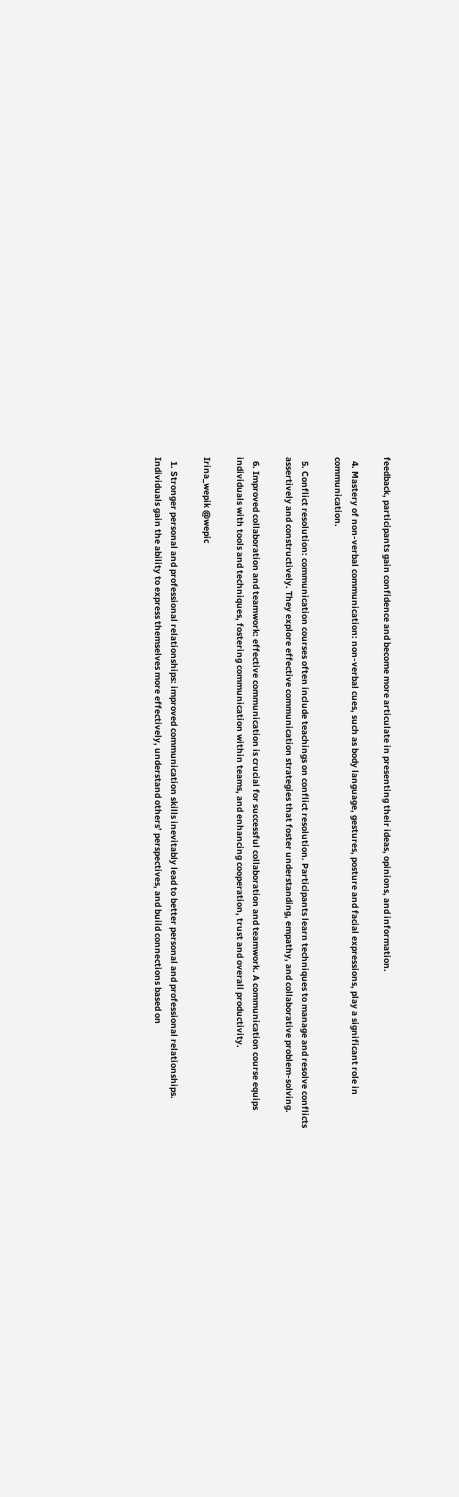feedback, participants gain confidence and become more articulate in presenting their ideas, opinions, and information.

  4. Mastery of non-verbal communication: non-verbal cues, such as body language, gestures, posture and facial expressions, play a significant role in communication.

  5. Conflict resolution: communication courses often include teachings on conflict resolution. Participants learn techniques to manage and resolve conflicts assertively and constructively. They explore effective communication strategies that foster understanding, empathy, and collaborative problem-solving.

  6. Improved collaboration and teamwork: effective communication is crucial for successful collaboration and teamwork. A communication course equips individuals with tools and techniques, fostering communication within teams, and enhancing cooperation, trust and overall productivity.

Irina_wepik @wepic

  1. Stronger personal and professional relationships: improved communication skills inevitably lead to better personal and professional relationships. Individuals gain the ability to express themselves more effectively, understand others’ perspectives, and build connections based on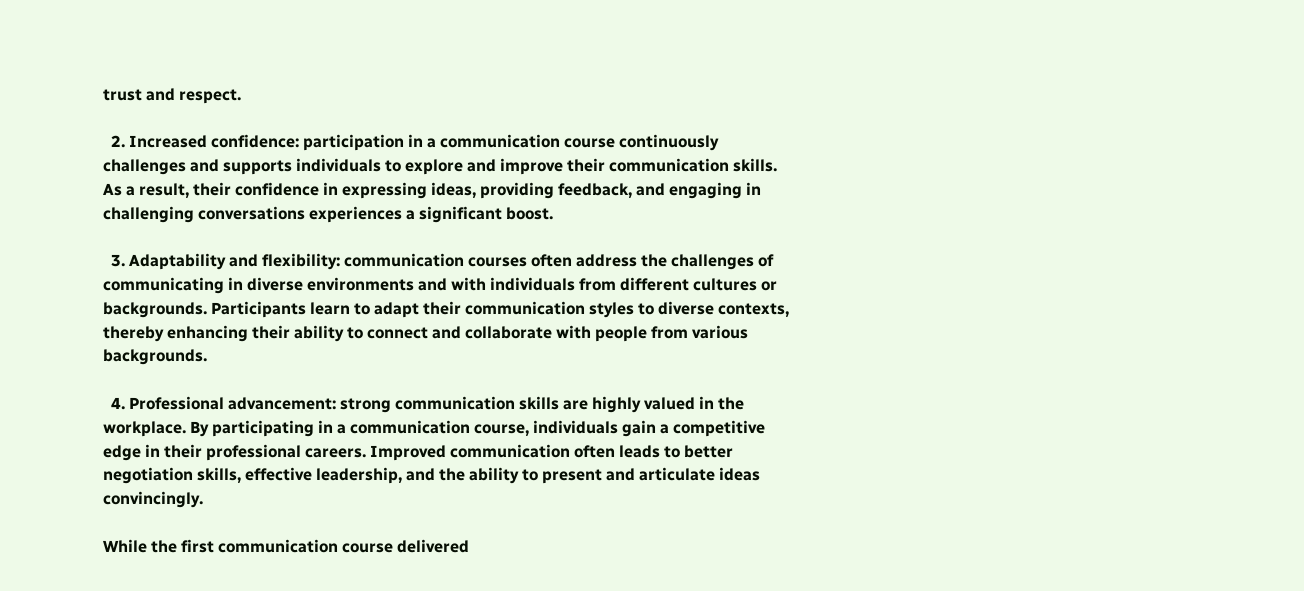trust and respect.

  2. Increased confidence: participation in a communication course continuously challenges and supports individuals to explore and improve their communication skills. As a result, their confidence in expressing ideas, providing feedback, and engaging in challenging conversations experiences a significant boost.

  3. Adaptability and flexibility: communication courses often address the challenges of communicating in diverse environments and with individuals from different cultures or backgrounds. Participants learn to adapt their communication styles to diverse contexts, thereby enhancing their ability to connect and collaborate with people from various backgrounds.

  4. Professional advancement: strong communication skills are highly valued in the workplace. By participating in a communication course, individuals gain a competitive edge in their professional careers. Improved communication often leads to better negotiation skills, effective leadership, and the ability to present and articulate ideas convincingly.

While the first communication course delivered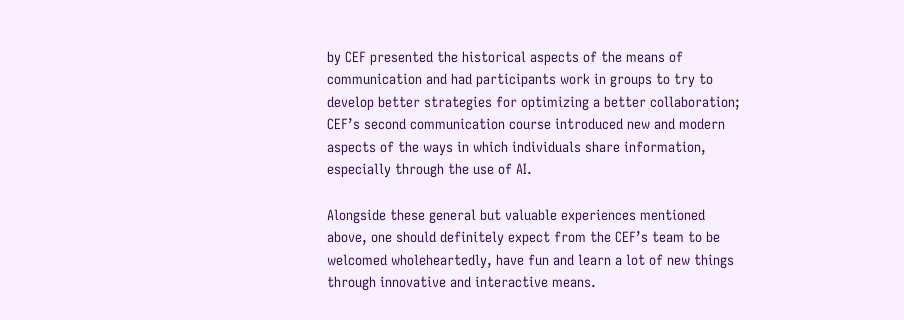by CEF presented the historical aspects of the means of communication and had participants work in groups to try to develop better strategies for optimizing a better collaboration; CEF’s second communication course introduced new and modern aspects of the ways in which individuals share information, especially through the use of AI.

Alongside these general but valuable experiences mentioned above, one should definitely expect from the CEF’s team to be welcomed wholeheartedly, have fun and learn a lot of new things through innovative and interactive means.